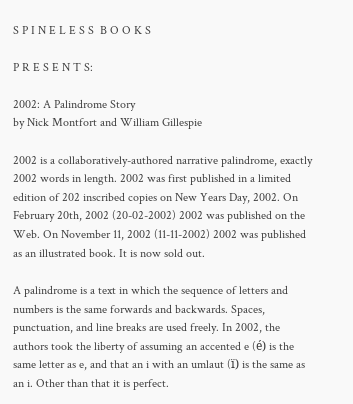S P I N E L E S S  B O O K S

P R E S E N T S:

2002: A Palindrome Story
by Nick Montfort and William Gillespie

2002 is a collaboratively-authored narrative palindrome, exactly 2002 words in length. 2002 was first published in a limited edition of 202 inscribed copies on New Years Day, 2002. On February 20th, 2002 (20-02-2002) 2002 was published on the Web. On November 11, 2002 (11-11-2002) 2002 was published as an illustrated book. It is now sold out.

A palindrome is a text in which the sequence of letters and numbers is the same forwards and backwards. Spaces, punctuation, and line breaks are used freely. In 2002, the authors took the liberty of assuming an accented e (é) is the same letter as e, and that an i with an umlaut (ï) is the same as an i. Other than that it is perfect.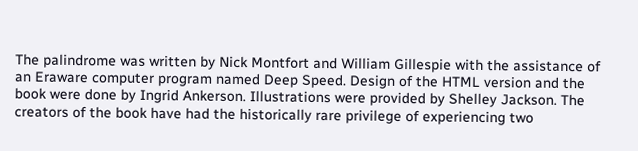The palindrome was written by Nick Montfort and William Gillespie with the assistance of an Eraware computer program named Deep Speed. Design of the HTML version and the book were done by Ingrid Ankerson. Illustrations were provided by Shelley Jackson. The creators of the book have had the historically rare privilege of experiencing two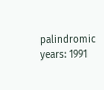palindromic years: 1991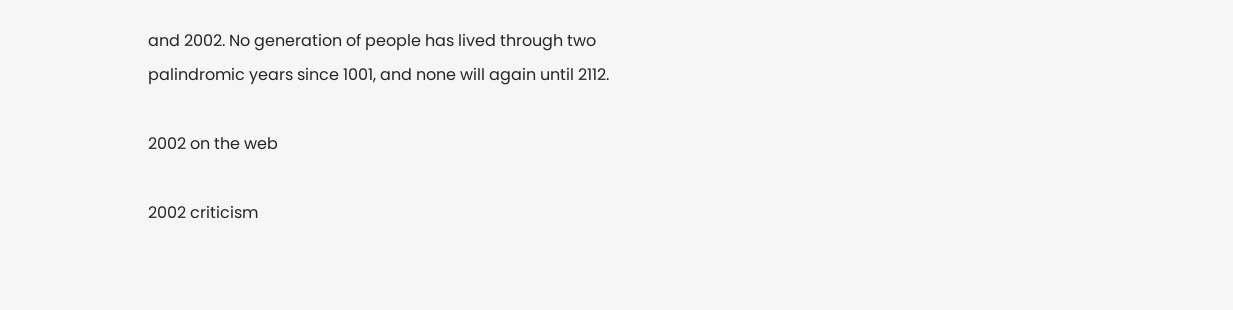and 2002. No generation of people has lived through two palindromic years since 1001, and none will again until 2112.

2002 on the web

2002 criticism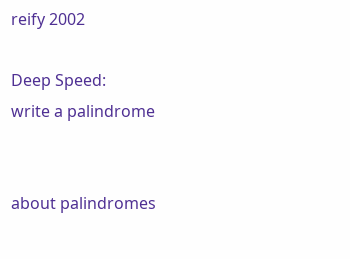reify 2002

Deep Speed:
write a palindrome


about palindromes